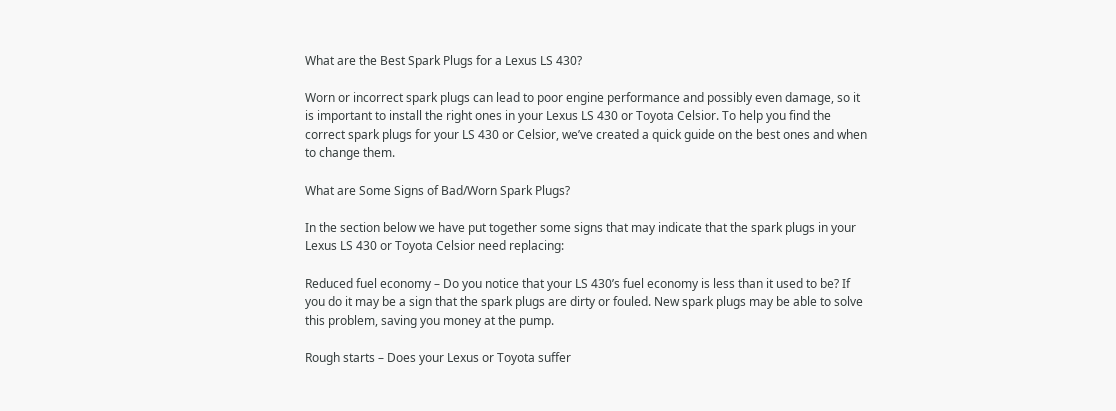What are the Best Spark Plugs for a Lexus LS 430?

Worn or incorrect spark plugs can lead to poor engine performance and possibly even damage, so it is important to install the right ones in your Lexus LS 430 or Toyota Celsior. To help you find the correct spark plugs for your LS 430 or Celsior, we’ve created a quick guide on the best ones and when to change them.

What are Some Signs of Bad/Worn Spark Plugs?

In the section below we have put together some signs that may indicate that the spark plugs in your Lexus LS 430 or Toyota Celsior need replacing:

Reduced fuel economy – Do you notice that your LS 430’s fuel economy is less than it used to be? If you do it may be a sign that the spark plugs are dirty or fouled. New spark plugs may be able to solve this problem, saving you money at the pump.

Rough starts – Does your Lexus or Toyota suffer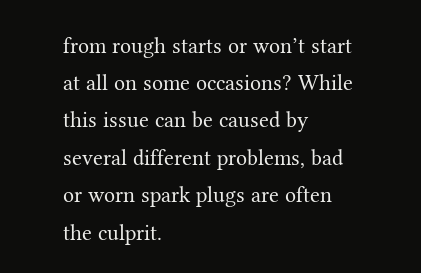from rough starts or won’t start at all on some occasions? While this issue can be caused by several different problems, bad or worn spark plugs are often the culprit.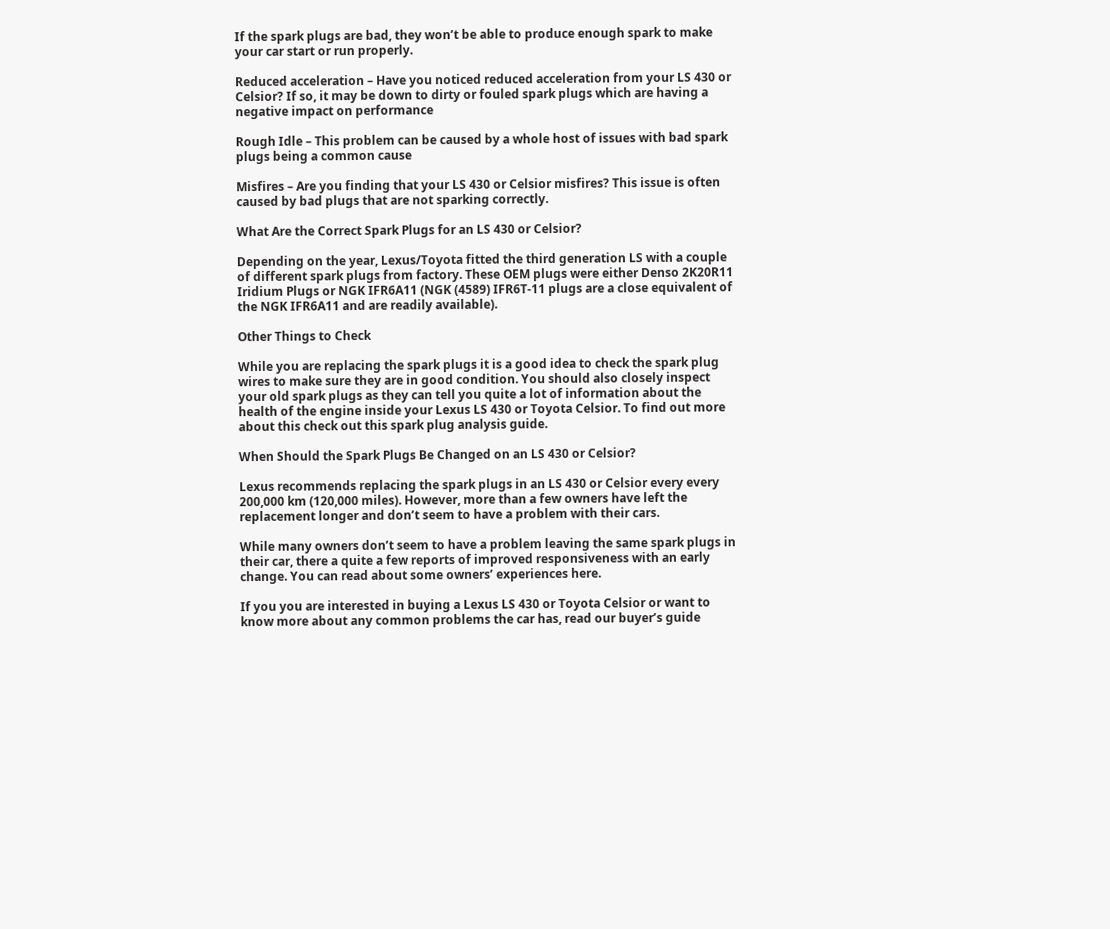If the spark plugs are bad, they won’t be able to produce enough spark to make your car start or run properly.

Reduced acceleration – Have you noticed reduced acceleration from your LS 430 or Celsior? If so, it may be down to dirty or fouled spark plugs which are having a negative impact on performance

Rough Idle – This problem can be caused by a whole host of issues with bad spark plugs being a common cause

Misfires – Are you finding that your LS 430 or Celsior misfires? This issue is often caused by bad plugs that are not sparking correctly.

What Are the Correct Spark Plugs for an LS 430 or Celsior?

Depending on the year, Lexus/Toyota fitted the third generation LS with a couple of different spark plugs from factory. These OEM plugs were either Denso 2K20R11 Iridium Plugs or NGK IFR6A11 (NGK (4589) IFR6T-11 plugs are a close equivalent of the NGK IFR6A11 and are readily available).

Other Things to Check

While you are replacing the spark plugs it is a good idea to check the spark plug wires to make sure they are in good condition. You should also closely inspect your old spark plugs as they can tell you quite a lot of information about the health of the engine inside your Lexus LS 430 or Toyota Celsior. To find out more about this check out this spark plug analysis guide.

When Should the Spark Plugs Be Changed on an LS 430 or Celsior?

Lexus recommends replacing the spark plugs in an LS 430 or Celsior every every 200,000 km (120,000 miles). However, more than a few owners have left the replacement longer and don’t seem to have a problem with their cars.

While many owners don’t seem to have a problem leaving the same spark plugs in their car, there a quite a few reports of improved responsiveness with an early change. You can read about some owners’ experiences here.

If you you are interested in buying a Lexus LS 430 or Toyota Celsior or want to know more about any common problems the car has, read our buyer’s guide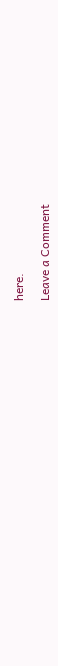here.

Leave a Comment